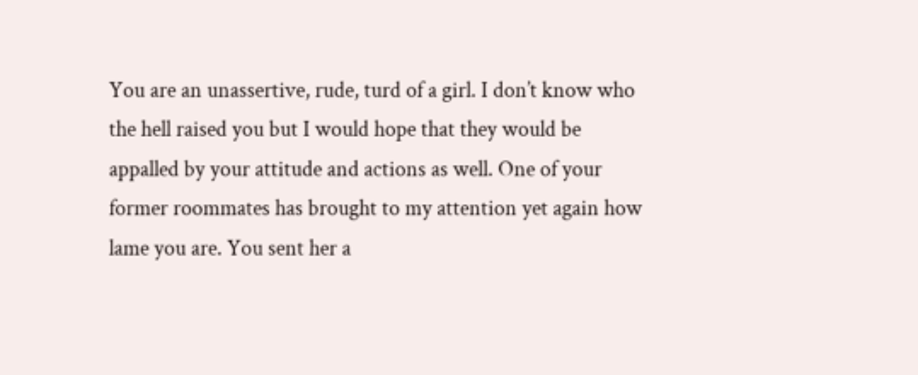You are an unassertive, rude, turd of a girl. I don’t know who the hell raised you but I would hope that they would be appalled by your attitude and actions as well. One of your former roommates has brought to my attention yet again how lame you are. You sent her a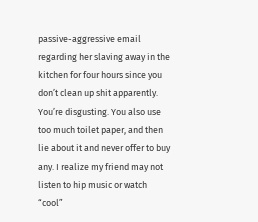passive-aggressive email regarding her slaving away in the kitchen for four hours since you don’t clean up shit apparently. You’re disgusting. You also use too much toilet paper, and then lie about it and never offer to buy any. I realize my friend may not listen to hip music or watch “cool”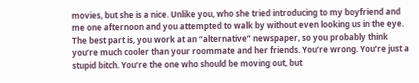movies, but she is a nice. Unlike you, who she tried introducing to my boyfriend and me one afternoon and you attempted to walk by without even looking us in the eye. The best part is, you work at an “alternative” newspaper, so you probably think you’re much cooler than your roommate and her friends. You’re wrong. You’re just a stupid bitch. You’re the one who should be moving out, but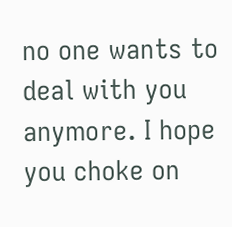no one wants to deal with you anymore. I hope you choke on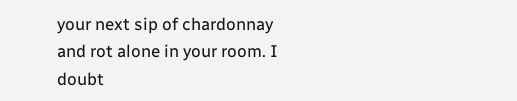your next sip of chardonnay and rot alone in your room. I doubt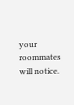your roommates will notice.